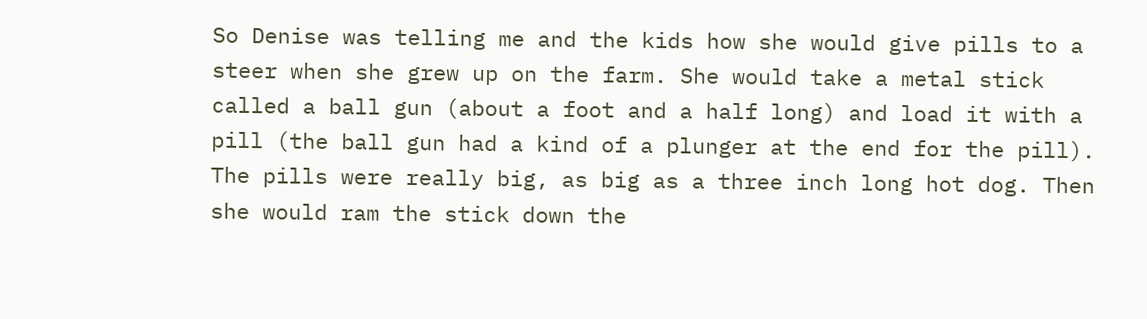So Denise was telling me and the kids how she would give pills to a steer when she grew up on the farm. She would take a metal stick called a ball gun (about a foot and a half long) and load it with a pill (the ball gun had a kind of a plunger at the end for the pill). The pills were really big, as big as a three inch long hot dog. Then she would ram the stick down the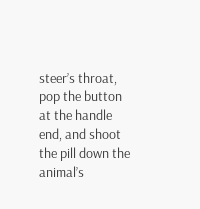steer’s throat, pop the button at the handle end, and shoot the pill down the animal’s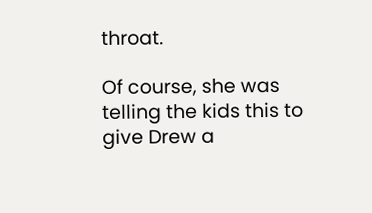throat.

Of course, she was telling the kids this to give Drew a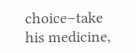choice–take his medicine,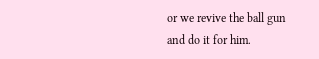or we revive the ball gun and do it for him.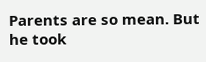Parents are so mean. But he took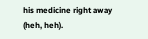his medicine right away (heh, heh).